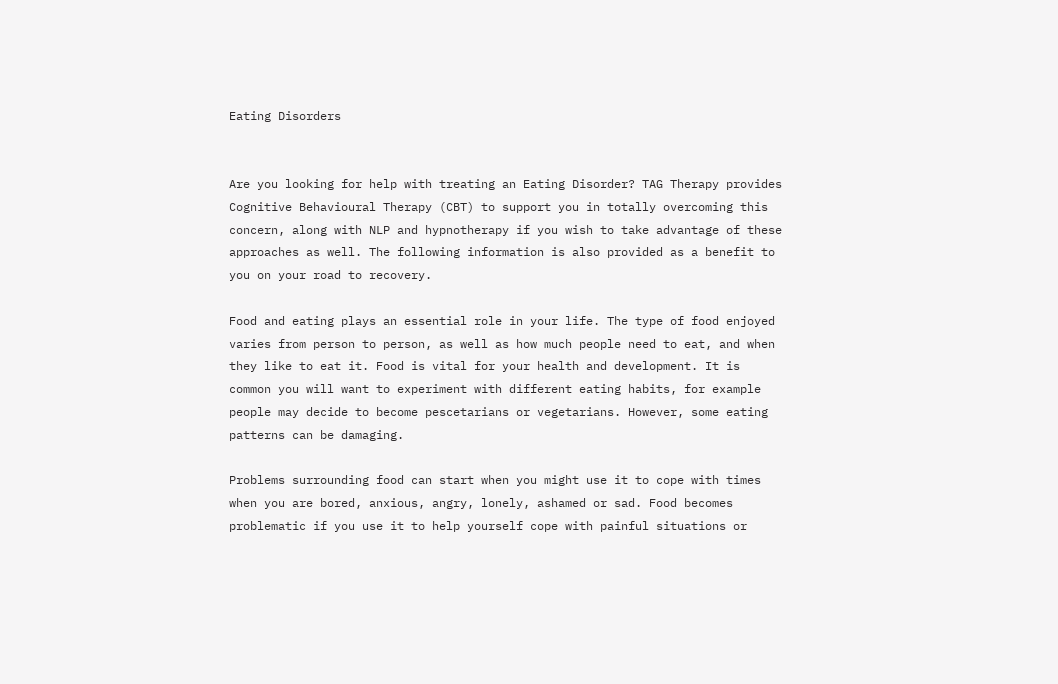Eating Disorders


Are you looking for help with treating an Eating Disorder? TAG Therapy provides Cognitive Behavioural Therapy (CBT) to support you in totally overcoming this concern, along with NLP and hypnotherapy if you wish to take advantage of these approaches as well. The following information is also provided as a benefit to you on your road to recovery.

Food and eating plays an essential role in your life. The type of food enjoyed varies from person to person, as well as how much people need to eat, and when they like to eat it. Food is vital for your health and development. It is common you will want to experiment with different eating habits, for example people may decide to become pescetarians or vegetarians. However, some eating patterns can be damaging.

Problems surrounding food can start when you might use it to cope with times when you are bored, anxious, angry, lonely, ashamed or sad. Food becomes problematic if you use it to help yourself cope with painful situations or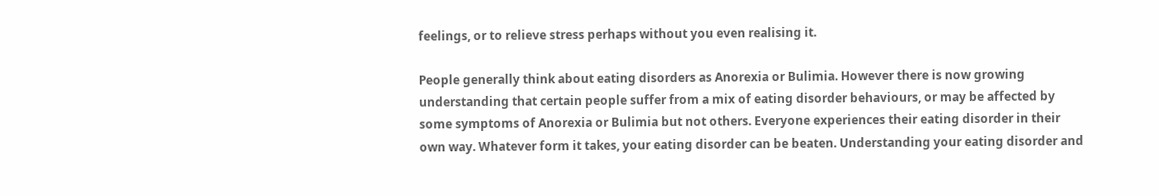feelings, or to relieve stress perhaps without you even realising it.

People generally think about eating disorders as Anorexia or Bulimia. However there is now growing understanding that certain people suffer from a mix of eating disorder behaviours, or may be affected by some symptoms of Anorexia or Bulimia but not others. Everyone experiences their eating disorder in their own way. Whatever form it takes, your eating disorder can be beaten. Understanding your eating disorder and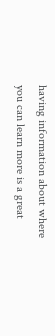having information about where you can learn more is a great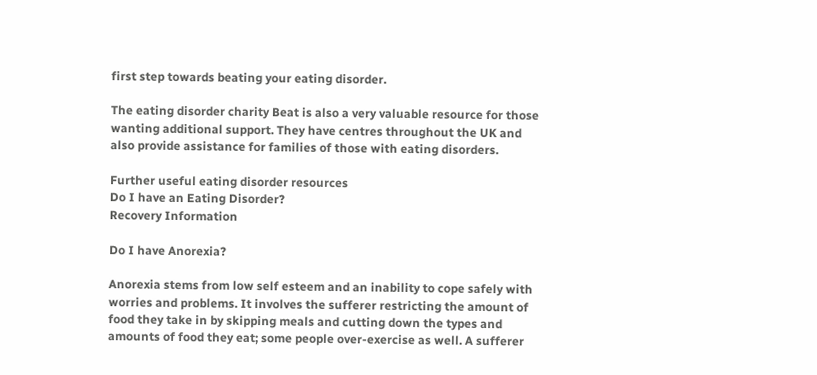first step towards beating your eating disorder.

The eating disorder charity Beat is also a very valuable resource for those wanting additional support. They have centres throughout the UK and also provide assistance for families of those with eating disorders.

Further useful eating disorder resources
Do I have an Eating Disorder?
Recovery Information

Do I have Anorexia?

Anorexia stems from low self esteem and an inability to cope safely with worries and problems. It involves the sufferer restricting the amount of food they take in by skipping meals and cutting down the types and amounts of food they eat; some people over-exercise as well. A sufferer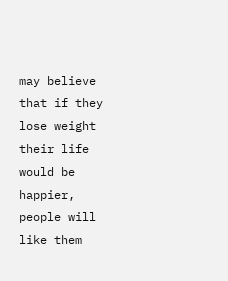may believe that if they lose weight their life would be happier, people will like them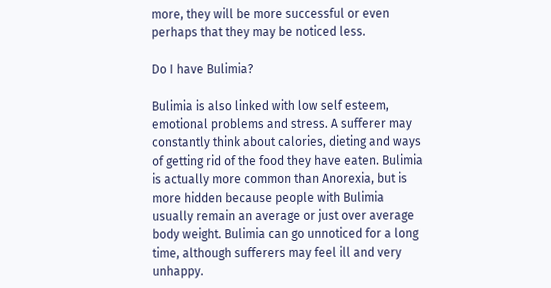more, they will be more successful or even perhaps that they may be noticed less.

Do I have Bulimia?

Bulimia is also linked with low self esteem, emotional problems and stress. A sufferer may constantly think about calories, dieting and ways of getting rid of the food they have eaten. Bulimia is actually more common than Anorexia, but is more hidden because people with Bulimia usually remain an average or just over average body weight. Bulimia can go unnoticed for a long time, although sufferers may feel ill and very unhappy.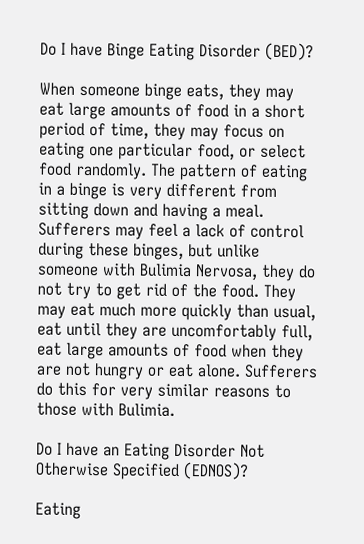Do I have Binge Eating Disorder (BED)?

When someone binge eats, they may eat large amounts of food in a short period of time, they may focus on eating one particular food, or select food randomly. The pattern of eating in a binge is very different from sitting down and having a meal. Sufferers may feel a lack of control during these binges, but unlike someone with Bulimia Nervosa, they do not try to get rid of the food. They may eat much more quickly than usual, eat until they are uncomfortably full, eat large amounts of food when they are not hungry or eat alone. Sufferers do this for very similar reasons to those with Bulimia.

Do I have an Eating Disorder Not Otherwise Specified (EDNOS)?

Eating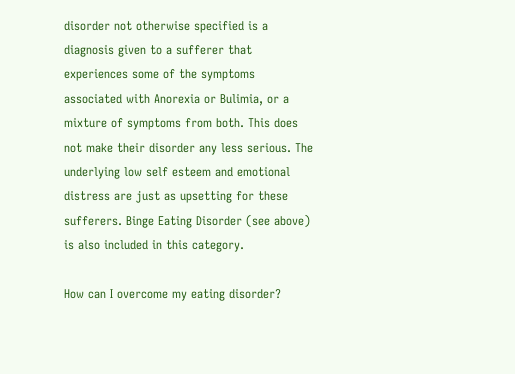disorder not otherwise specified is a diagnosis given to a sufferer that experiences some of the symptoms associated with Anorexia or Bulimia, or a mixture of symptoms from both. This does not make their disorder any less serious. The underlying low self esteem and emotional distress are just as upsetting for these sufferers. Binge Eating Disorder (see above) is also included in this category.

How can I overcome my eating disorder?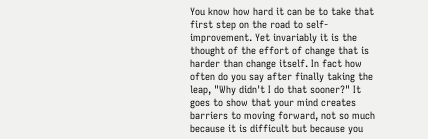You know how hard it can be to take that first step on the road to self-improvement. Yet invariably it is the thought of the effort of change that is harder than change itself. In fact how often do you say after finally taking the leap, "Why didn't I do that sooner?" It goes to show that your mind creates barriers to moving forward, not so much because it is difficult but because you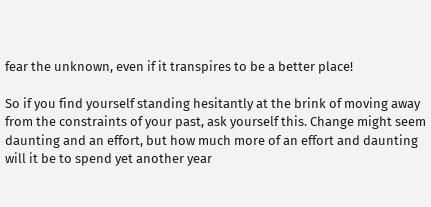fear the unknown, even if it transpires to be a better place!

So if you find yourself standing hesitantly at the brink of moving away from the constraints of your past, ask yourself this. Change might seem daunting and an effort, but how much more of an effort and daunting will it be to spend yet another year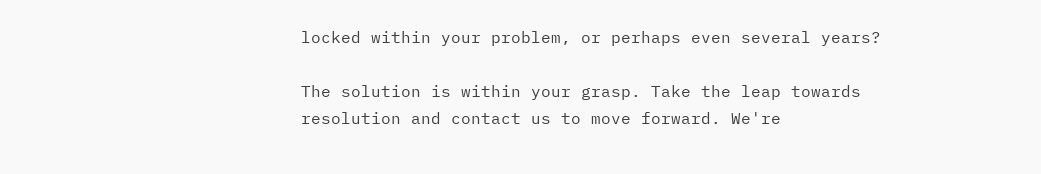locked within your problem, or perhaps even several years?

The solution is within your grasp. Take the leap towards resolution and contact us to move forward. We're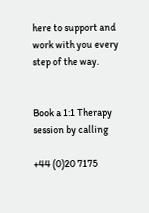here to support and work with you every step of the way.


Book a 1:1 Therapy session by calling

+44 (0)20 7175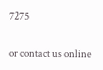7275

or contact us online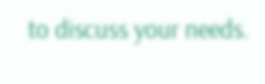to discuss your needs.